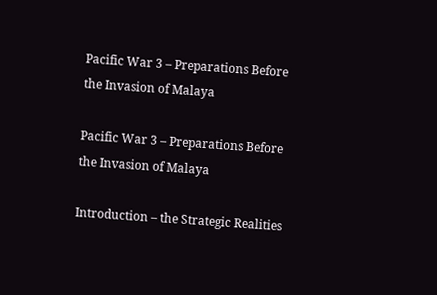Pacific War 3 – Preparations Before the Invasion of Malaya

Pacific War 3 – Preparations Before the Invasion of Malaya

Introduction – the Strategic Realities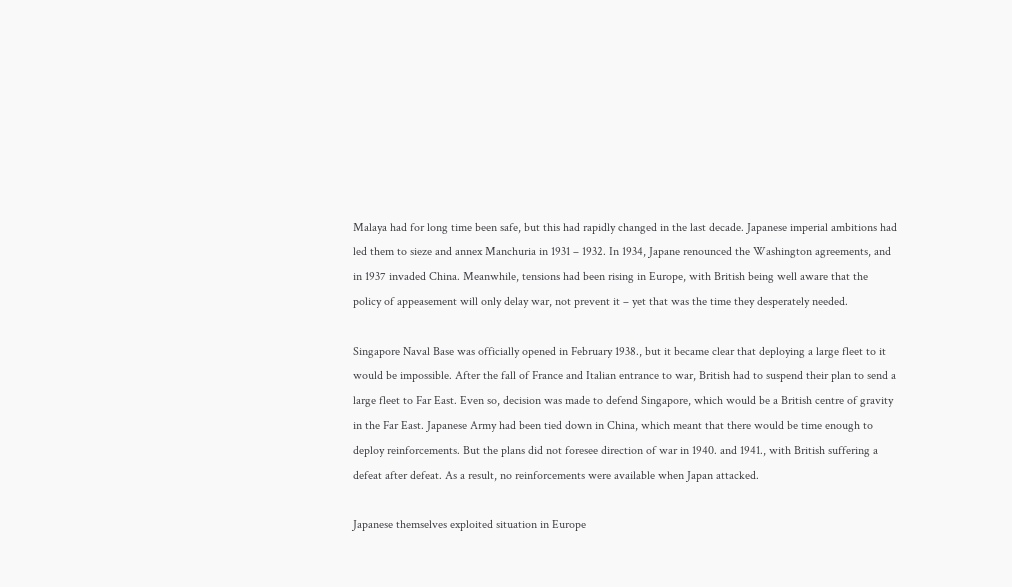Malaya had for long time been safe, but this had rapidly changed in the last decade. Japanese imperial ambitions had led them to sieze and annex Manchuria in 1931 – 1932. In 1934, Japane renounced the Washington agreements, and in 1937 invaded China. Meanwhile, tensions had been rising in Europe, with British being well aware that the policy of appeasement will only delay war, not prevent it – yet that was the time they desperately needed.

Singapore Naval Base was officially opened in February 1938., but it became clear that deploying a large fleet to it would be impossible. After the fall of France and Italian entrance to war, British had to suspend their plan to send a large fleet to Far East. Even so, decision was made to defend Singapore, which would be a British centre of gravity in the Far East. Japanese Army had been tied down in China, which meant that there would be time enough to deploy reinforcements. But the plans did not foresee direction of war in 1940. and 1941., with British suffering a defeat after defeat. As a result, no reinforcements were available when Japan attacked.

Japanese themselves exploited situation in Europe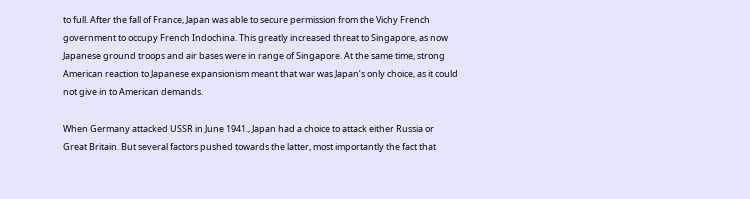to full. After the fall of France, Japan was able to secure permission from the Vichy French government to occupy French Indochina. This greatly increased threat to Singapore, as now Japanese ground troops and air bases were in range of Singapore. At the same time, strong American reaction to Japanese expansionism meant that war was Japan’s only choice, as it could not give in to American demands.

When Germany attacked USSR in June 1941., Japan had a choice to attack either Russia or Great Britain. But several factors pushed towards the latter, most importantly the fact that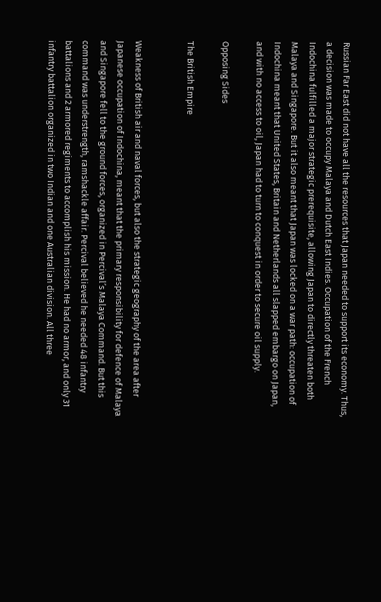Russian Far East did not have all the resources that Japan needed to support its economy. Thus, a decision was made to occupy Malaya and Dutch East Indies. Occupation of the French Indochina fulfilled a major strategic prerequisite, allowing Japan to directly threaten both Malaya and Singapore. But it also meant that Japan was locked on a war path: occupation of Indochina meant that United States, Britain and Netherlands all slapped embargo on Japan, and with no access to oil, Japan had to turn to conquest in order to secure oil supply.

Opposing Sides

The British Empire


Weakness of British air and naval forces, but also the strategic geography of the area after Japanese occupation of Indochina, meant that the primary responsibility for defence of Malaya and Singapore fell to the ground forces, organized in Percival’s Malaya Command. But this command was understrength, ramshackle affair. Percival believed he needed 48 infantry battalions and 2 armored regiments to accomplish his mission. He had no armor, and only 31 infantry battalion organized in two Indian and one Australian division. All three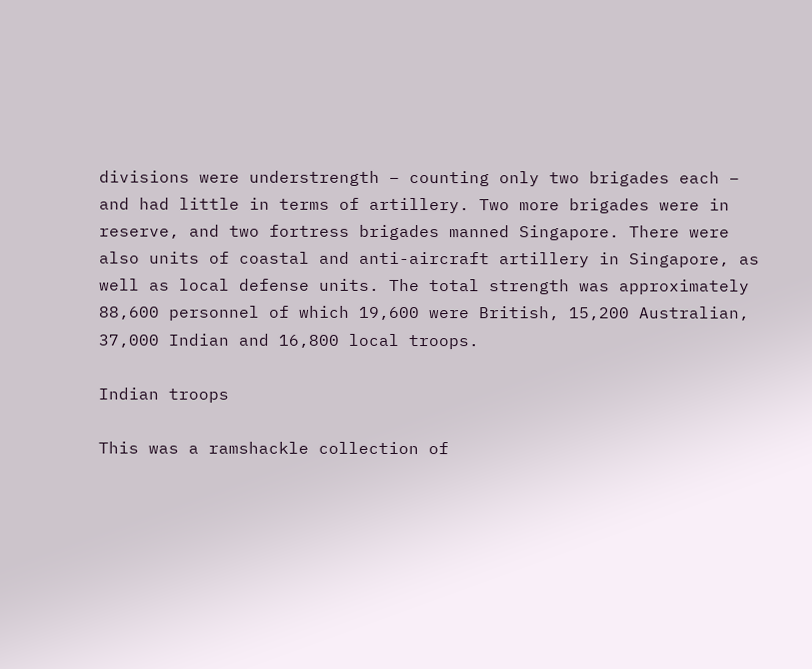divisions were understrength – counting only two brigades each – and had little in terms of artillery. Two more brigades were in reserve, and two fortress brigades manned Singapore. There were also units of coastal and anti-aircraft artillery in Singapore, as well as local defense units. The total strength was approximately 88,600 personnel of which 19,600 were British, 15,200 Australian, 37,000 Indian and 16,800 local troops.

Indian troops

This was a ramshackle collection of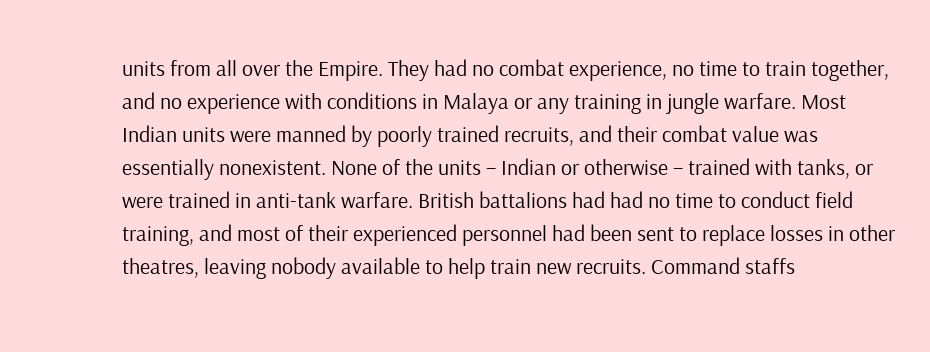units from all over the Empire. They had no combat experience, no time to train together, and no experience with conditions in Malaya or any training in jungle warfare. Most Indian units were manned by poorly trained recruits, and their combat value was essentially nonexistent. None of the units – Indian or otherwise – trained with tanks, or were trained in anti-tank warfare. British battalions had had no time to conduct field training, and most of their experienced personnel had been sent to replace losses in other theatres, leaving nobody available to help train new recruits. Command staffs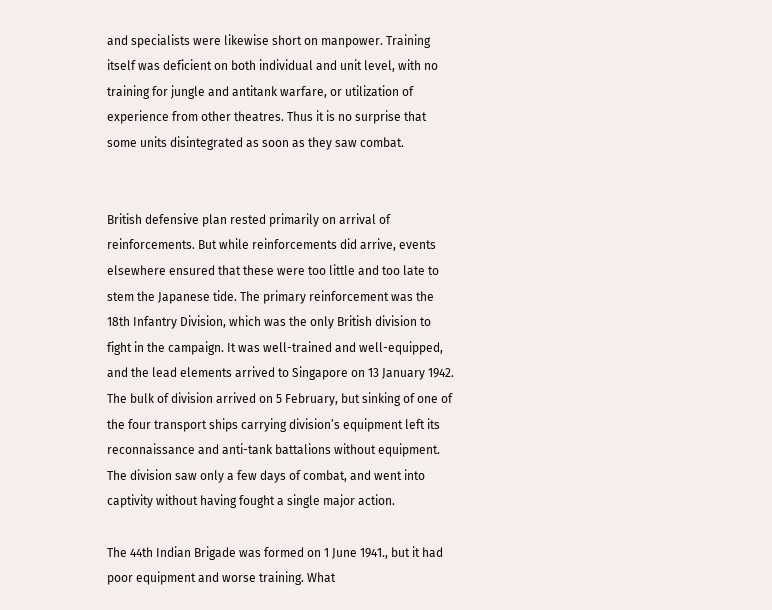and specialists were likewise short on manpower. Training itself was deficient on both individual and unit level, with no training for jungle and antitank warfare, or utilization of experience from other theatres. Thus it is no surprise that some units disintegrated as soon as they saw combat.


British defensive plan rested primarily on arrival of reinforcements. But while reinforcements did arrive, events elsewhere ensured that these were too little and too late to stem the Japanese tide. The primary reinforcement was the 18th Infantry Division, which was the only British division to fight in the campaign. It was well-trained and well-equipped, and the lead elements arrived to Singapore on 13 January 1942. The bulk of division arrived on 5 February, but sinking of one of the four transport ships carrying division’s equipment left its reconnaissance and anti-tank battalions without equipment. The division saw only a few days of combat, and went into captivity without having fought a single major action.

The 44th Indian Brigade was formed on 1 June 1941., but it had poor equipment and worse training. What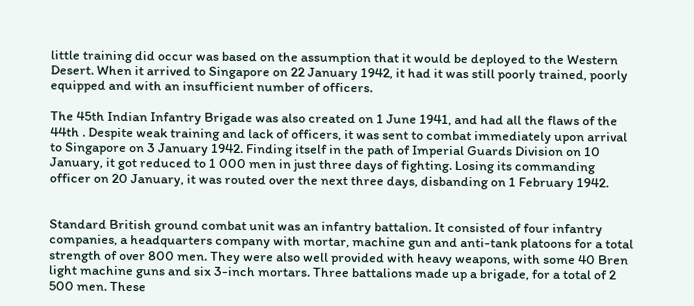little training did occur was based on the assumption that it would be deployed to the Western Desert. When it arrived to Singapore on 22 January 1942, it had it was still poorly trained, poorly equipped and with an insufficient number of officers.

The 45th Indian Infantry Brigade was also created on 1 June 1941, and had all the flaws of the 44th . Despite weak training and lack of officers, it was sent to combat immediately upon arrival to Singapore on 3 January 1942. Finding itself in the path of Imperial Guards Division on 10 January, it got reduced to 1 000 men in just three days of fighting. Losing its commanding officer on 20 January, it was routed over the next three days, disbanding on 1 February 1942.


Standard British ground combat unit was an infantry battalion. It consisted of four infantry companies, a headquarters company with mortar, machine gun and anti-tank platoons for a total strength of over 800 men. They were also well provided with heavy weapons, with some 40 Bren light machine guns and six 3-inch mortars. Three battalions made up a brigade, for a total of 2 500 men. These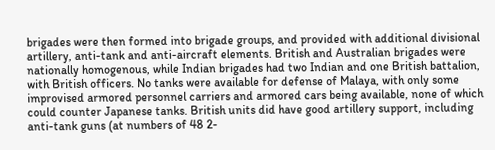brigades were then formed into brigade groups, and provided with additional divisional artillery, anti-tank and anti-aircraft elements. British and Australian brigades were nationally homogenous, while Indian brigades had two Indian and one British battalion, with British officers. No tanks were available for defense of Malaya, with only some improvised armored personnel carriers and armored cars being available, none of which could counter Japanese tanks. British units did have good artillery support, including anti-tank guns (at numbers of 48 2-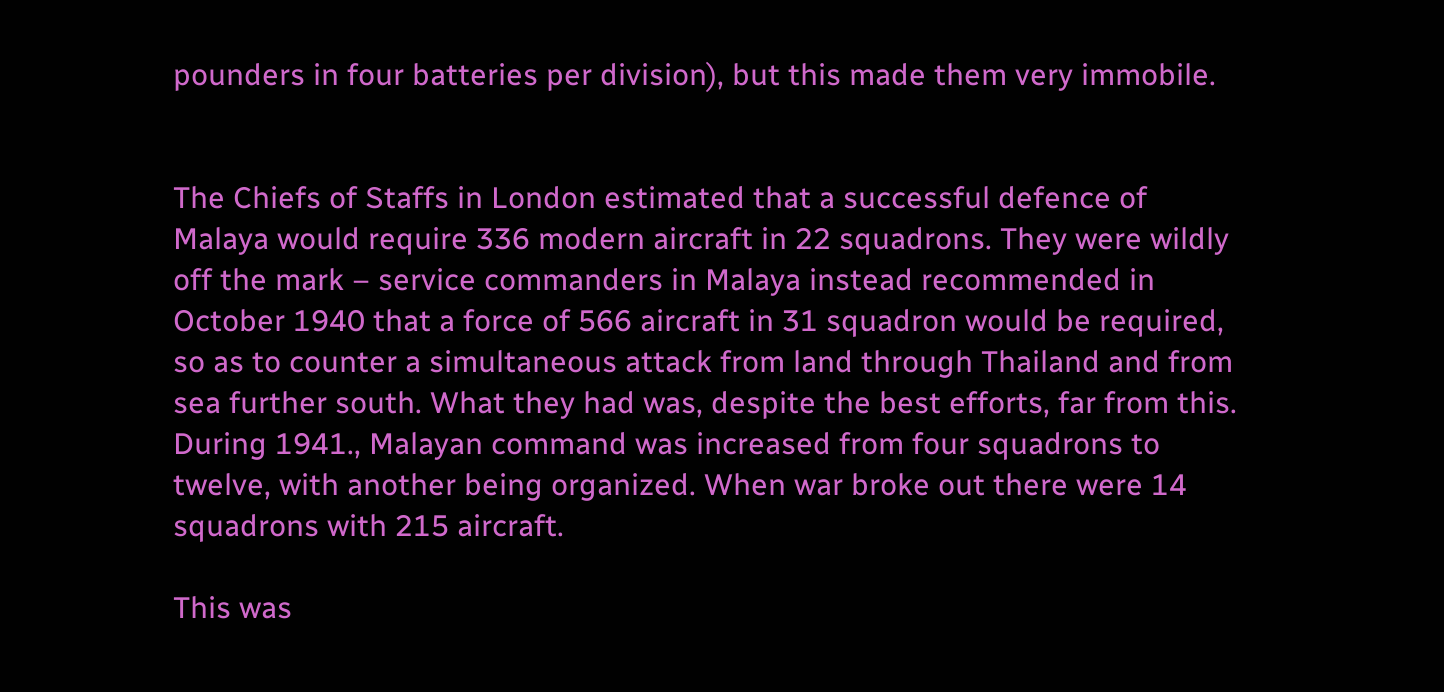pounders in four batteries per division), but this made them very immobile.


The Chiefs of Staffs in London estimated that a successful defence of Malaya would require 336 modern aircraft in 22 squadrons. They were wildly off the mark – service commanders in Malaya instead recommended in October 1940 that a force of 566 aircraft in 31 squadron would be required, so as to counter a simultaneous attack from land through Thailand and from sea further south. What they had was, despite the best efforts, far from this. During 1941., Malayan command was increased from four squadrons to twelve, with another being organized. When war broke out there were 14 squadrons with 215 aircraft.

This was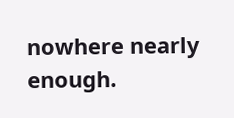nowhere nearly enough.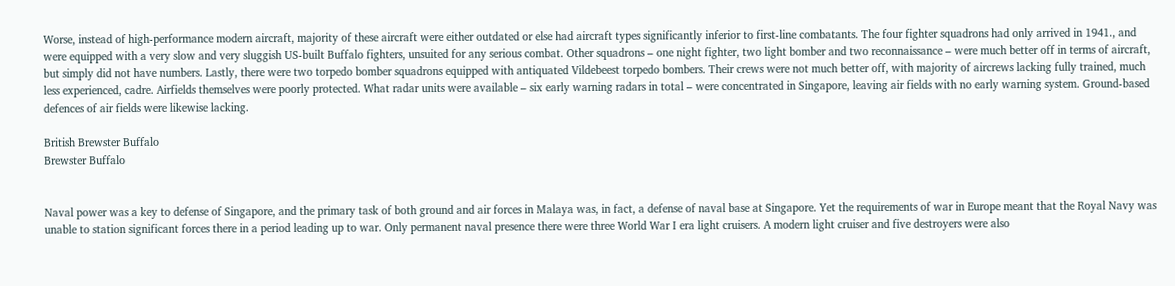Worse, instead of high-performance modern aircraft, majority of these aircraft were either outdated or else had aircraft types significantly inferior to first-line combatants. The four fighter squadrons had only arrived in 1941., and were equipped with a very slow and very sluggish US-built Buffalo fighters, unsuited for any serious combat. Other squadrons – one night fighter, two light bomber and two reconnaissance – were much better off in terms of aircraft, but simply did not have numbers. Lastly, there were two torpedo bomber squadrons equipped with antiquated Vildebeest torpedo bombers. Their crews were not much better off, with majority of aircrews lacking fully trained, much less experienced, cadre. Airfields themselves were poorly protected. What radar units were available – six early warning radars in total – were concentrated in Singapore, leaving air fields with no early warning system. Ground-based defences of air fields were likewise lacking.

British Brewster Buffalo
Brewster Buffalo


Naval power was a key to defense of Singapore, and the primary task of both ground and air forces in Malaya was, in fact, a defense of naval base at Singapore. Yet the requirements of war in Europe meant that the Royal Navy was unable to station significant forces there in a period leading up to war. Only permanent naval presence there were three World War I era light cruisers. A modern light cruiser and five destroyers were also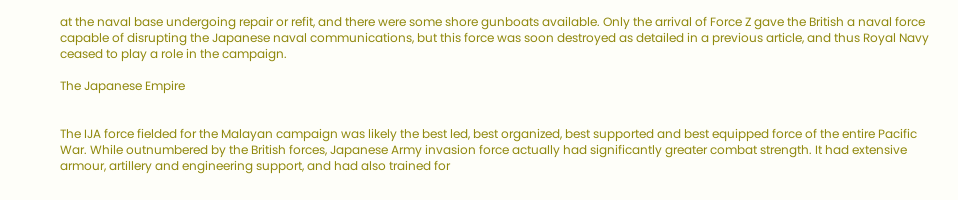at the naval base undergoing repair or refit, and there were some shore gunboats available. Only the arrival of Force Z gave the British a naval force capable of disrupting the Japanese naval communications, but this force was soon destroyed as detailed in a previous article, and thus Royal Navy ceased to play a role in the campaign.

The Japanese Empire


The IJA force fielded for the Malayan campaign was likely the best led, best organized, best supported and best equipped force of the entire Pacific War. While outnumbered by the British forces, Japanese Army invasion force actually had significantly greater combat strength. It had extensive armour, artillery and engineering support, and had also trained for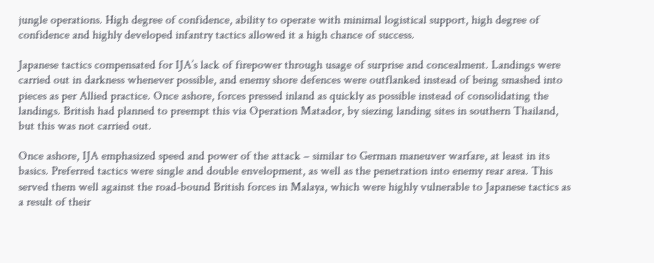jungle operations. High degree of confidence, ability to operate with minimal logistical support, high degree of confidence and highly developed infantry tactics allowed it a high chance of success.

Japanese tactics compensated for IJA’s lack of firepower through usage of surprise and concealment. Landings were carried out in darkness whenever possible, and enemy shore defences were outflanked instead of being smashed into pieces as per Allied practice. Once ashore, forces pressed inland as quickly as possible instead of consolidating the landings. British had planned to preempt this via Operation Matador, by siezing landing sites in southern Thailand, but this was not carried out.

Once ashore, IJA emphasized speed and power of the attack – similar to German maneuver warfare, at least in its basics. Preferred tactics were single and double envelopment, as well as the penetration into enemy rear area. This served them well against the road-bound British forces in Malaya, which were highly vulnerable to Japanese tactics as a result of their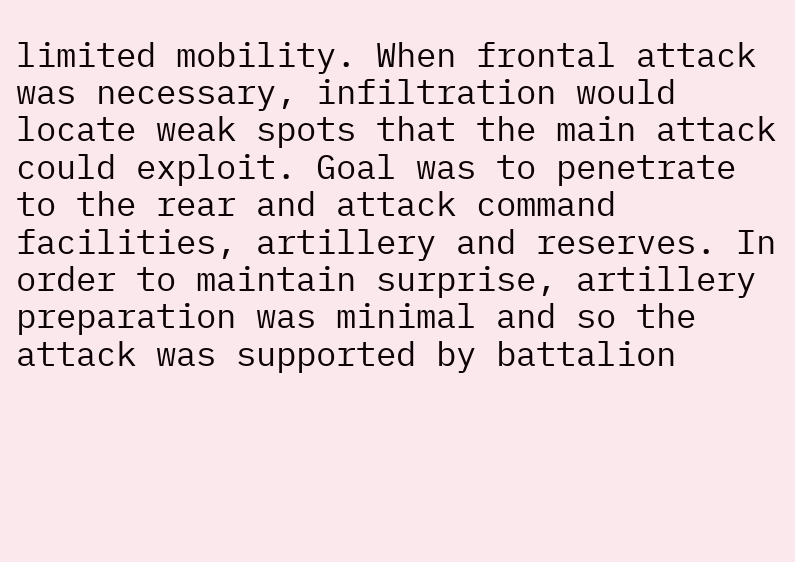limited mobility. When frontal attack was necessary, infiltration would locate weak spots that the main attack could exploit. Goal was to penetrate to the rear and attack command facilities, artillery and reserves. In order to maintain surprise, artillery preparation was minimal and so the attack was supported by battalion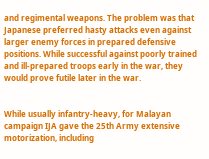and regimental weapons. The problem was that Japanese preferred hasty attacks even against larger enemy forces in prepared defensive positions. While successful against poorly trained and ill-prepared troops early in the war, they would prove futile later in the war.


While usually infantry-heavy, for Malayan campaign IJA gave the 25th Army extensive motorization, including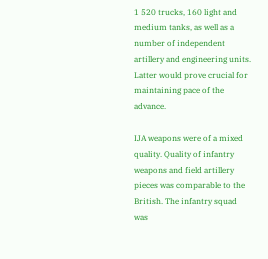1 520 trucks, 160 light and medium tanks, as well as a number of independent artillery and engineering units. Latter would prove crucial for maintaining pace of the advance.

IJA weapons were of a mixed quality. Quality of infantry weapons and field artillery pieces was comparable to the British. The infantry squad was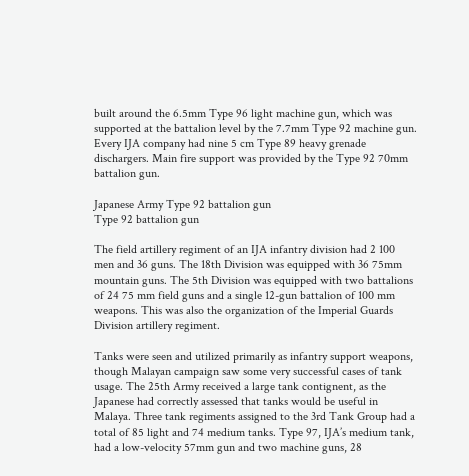built around the 6.5mm Type 96 light machine gun, which was supported at the battalion level by the 7.7mm Type 92 machine gun. Every IJA company had nine 5 cm Type 89 heavy grenade dischargers. Main fire support was provided by the Type 92 70mm battalion gun.

Japanese Army Type 92 battalion gun
Type 92 battalion gun

The field artillery regiment of an IJA infantry division had 2 100 men and 36 guns. The 18th Division was equipped with 36 75mm mountain guns. The 5th Division was equipped with two battalions of 24 75 mm field guns and a single 12-gun battalion of 100 mm weapons. This was also the organization of the Imperial Guards Division artillery regiment.

Tanks were seen and utilized primarily as infantry support weapons, though Malayan campaign saw some very successful cases of tank usage. The 25th Army received a large tank contignent, as the Japanese had correctly assessed that tanks would be useful in Malaya. Three tank regiments assigned to the 3rd Tank Group had a total of 85 light and 74 medium tanks. Type 97, IJA’s medium tank, had a low-velocity 57mm gun and two machine guns, 28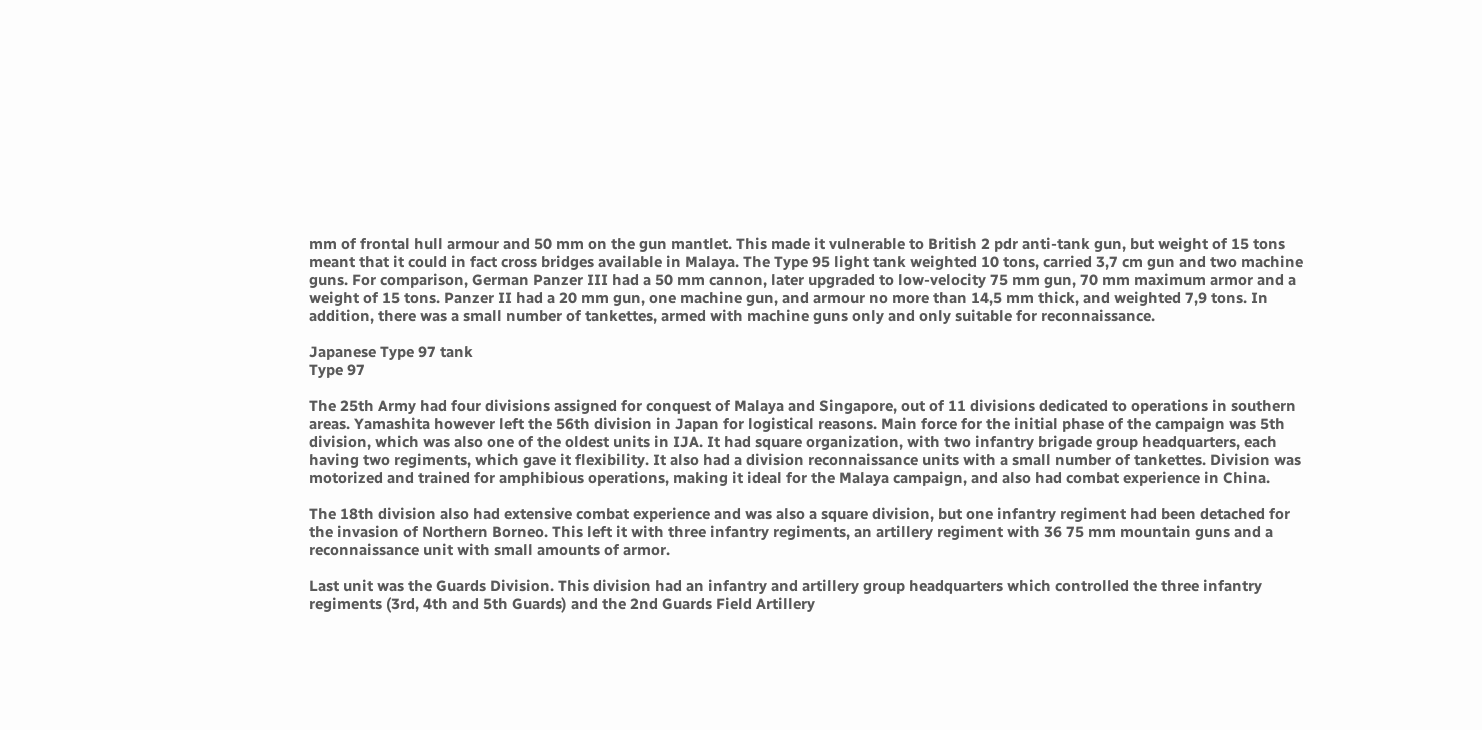mm of frontal hull armour and 50 mm on the gun mantlet. This made it vulnerable to British 2 pdr anti-tank gun, but weight of 15 tons meant that it could in fact cross bridges available in Malaya. The Type 95 light tank weighted 10 tons, carried 3,7 cm gun and two machine guns. For comparison, German Panzer III had a 50 mm cannon, later upgraded to low-velocity 75 mm gun, 70 mm maximum armor and a weight of 15 tons. Panzer II had a 20 mm gun, one machine gun, and armour no more than 14,5 mm thick, and weighted 7,9 tons. In addition, there was a small number of tankettes, armed with machine guns only and only suitable for reconnaissance.

Japanese Type 97 tank
Type 97

The 25th Army had four divisions assigned for conquest of Malaya and Singapore, out of 11 divisions dedicated to operations in southern areas. Yamashita however left the 56th division in Japan for logistical reasons. Main force for the initial phase of the campaign was 5th division, which was also one of the oldest units in IJA. It had square organization, with two infantry brigade group headquarters, each having two regiments, which gave it flexibility. It also had a division reconnaissance units with a small number of tankettes. Division was motorized and trained for amphibious operations, making it ideal for the Malaya campaign, and also had combat experience in China.

The 18th division also had extensive combat experience and was also a square division, but one infantry regiment had been detached for the invasion of Northern Borneo. This left it with three infantry regiments, an artillery regiment with 36 75 mm mountain guns and a reconnaissance unit with small amounts of armor.

Last unit was the Guards Division. This division had an infantry and artillery group headquarters which controlled the three infantry regiments (3rd, 4th and 5th Guards) and the 2nd Guards Field Artillery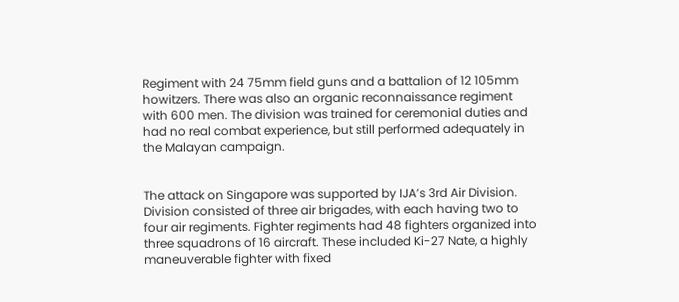Regiment with 24 75mm field guns and a battalion of 12 105mm howitzers. There was also an organic reconnaissance regiment with 600 men. The division was trained for ceremonial duties and had no real combat experience, but still performed adequately in the Malayan campaign.


The attack on Singapore was supported by IJA’s 3rd Air Division. Division consisted of three air brigades, with each having two to four air regiments. Fighter regiments had 48 fighters organized into three squadrons of 16 aircraft. These included Ki-27 Nate, a highly maneuverable fighter with fixed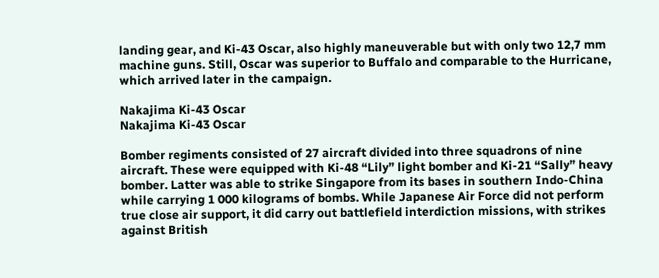landing gear, and Ki-43 Oscar, also highly maneuverable but with only two 12,7 mm machine guns. Still, Oscar was superior to Buffalo and comparable to the Hurricane, which arrived later in the campaign.

Nakajima Ki-43 Oscar
Nakajima Ki-43 Oscar

Bomber regiments consisted of 27 aircraft divided into three squadrons of nine aircraft. These were equipped with Ki-48 “Lily” light bomber and Ki-21 “Sally” heavy bomber. Latter was able to strike Singapore from its bases in southern Indo-China while carrying 1 000 kilograms of bombs. While Japanese Air Force did not perform true close air support, it did carry out battlefield interdiction missions, with strikes against British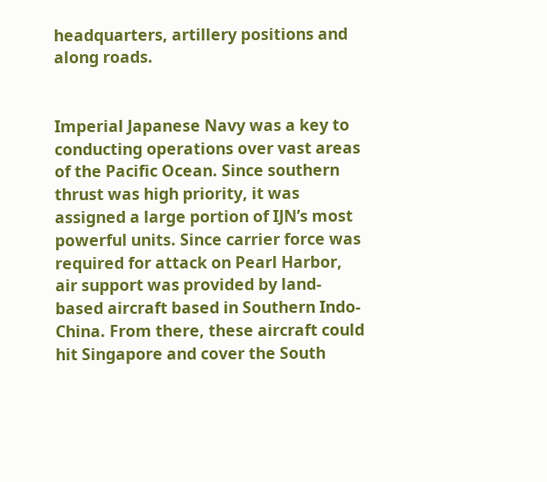headquarters, artillery positions and along roads.


Imperial Japanese Navy was a key to conducting operations over vast areas of the Pacific Ocean. Since southern thrust was high priority, it was assigned a large portion of IJN’s most powerful units. Since carrier force was required for attack on Pearl Harbor, air support was provided by land-based aircraft based in Southern Indo-China. From there, these aircraft could hit Singapore and cover the South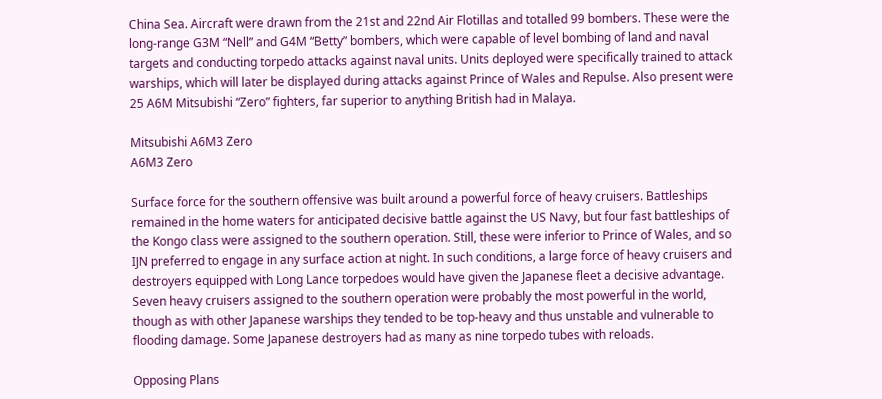China Sea. Aircraft were drawn from the 21st and 22nd Air Flotillas and totalled 99 bombers. These were the long-range G3M “Nell” and G4M “Betty” bombers, which were capable of level bombing of land and naval targets and conducting torpedo attacks against naval units. Units deployed were specifically trained to attack warships, which will later be displayed during attacks against Prince of Wales and Repulse. Also present were 25 A6M Mitsubishi “Zero” fighters, far superior to anything British had in Malaya.

Mitsubishi A6M3 Zero
A6M3 Zero

Surface force for the southern offensive was built around a powerful force of heavy cruisers. Battleships remained in the home waters for anticipated decisive battle against the US Navy, but four fast battleships of the Kongo class were assigned to the southern operation. Still, these were inferior to Prince of Wales, and so IJN preferred to engage in any surface action at night. In such conditions, a large force of heavy cruisers and destroyers equipped with Long Lance torpedoes would have given the Japanese fleet a decisive advantage. Seven heavy cruisers assigned to the southern operation were probably the most powerful in the world, though as with other Japanese warships they tended to be top-heavy and thus unstable and vulnerable to flooding damage. Some Japanese destroyers had as many as nine torpedo tubes with reloads.

Opposing Plans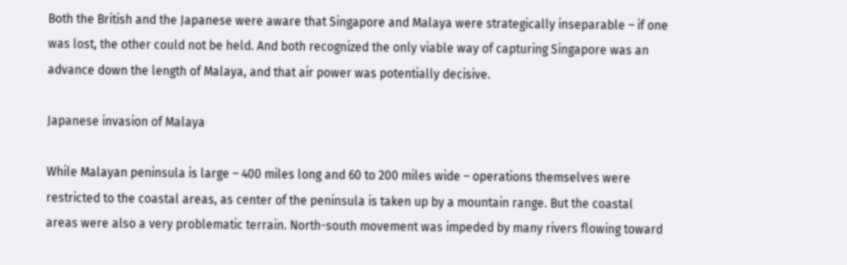Both the British and the Japanese were aware that Singapore and Malaya were strategically inseparable – if one was lost, the other could not be held. And both recognized the only viable way of capturing Singapore was an advance down the length of Malaya, and that air power was potentially decisive.

Japanese invasion of Malaya

While Malayan peninsula is large – 400 miles long and 60 to 200 miles wide – operations themselves were restricted to the coastal areas, as center of the peninsula is taken up by a mountain range. But the coastal areas were also a very problematic terrain. North-south movement was impeded by many rivers flowing toward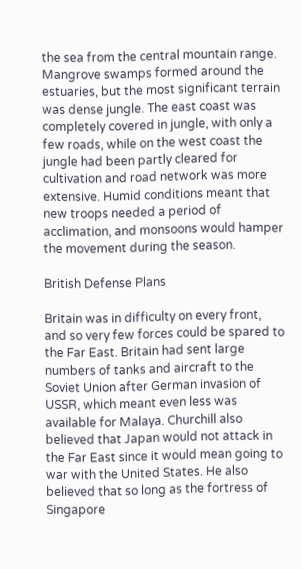the sea from the central mountain range. Mangrove swamps formed around the estuaries, but the most significant terrain was dense jungle. The east coast was completely covered in jungle, with only a few roads, while on the west coast the jungle had been partly cleared for cultivation and road network was more extensive. Humid conditions meant that new troops needed a period of acclimation, and monsoons would hamper the movement during the season.

British Defense Plans

Britain was in difficulty on every front, and so very few forces could be spared to the Far East. Britain had sent large numbers of tanks and aircraft to the Soviet Union after German invasion of USSR, which meant even less was available for Malaya. Churchill also believed that Japan would not attack in the Far East since it would mean going to war with the United States. He also believed that so long as the fortress of Singapore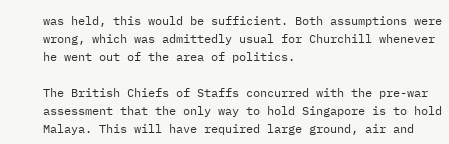was held, this would be sufficient. Both assumptions were wrong, which was admittedly usual for Churchill whenever he went out of the area of politics.

The British Chiefs of Staffs concurred with the pre-war assessment that the only way to hold Singapore is to hold Malaya. This will have required large ground, air and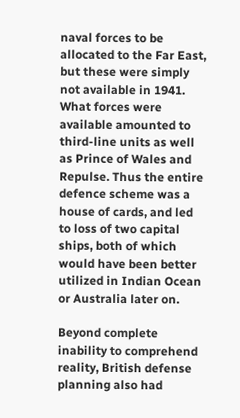naval forces to be allocated to the Far East, but these were simply not available in 1941. What forces were available amounted to third-line units as well as Prince of Wales and Repulse. Thus the entire defence scheme was a house of cards, and led to loss of two capital ships, both of which would have been better utilized in Indian Ocean or Australia later on.

Beyond complete inability to comprehend reality, British defense planning also had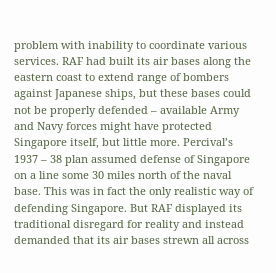problem with inability to coordinate various services. RAF had built its air bases along the eastern coast to extend range of bombers against Japanese ships, but these bases could not be properly defended – available Army and Navy forces might have protected Singapore itself, but little more. Percival’s 1937 – 38 plan assumed defense of Singapore on a line some 30 miles north of the naval base. This was in fact the only realistic way of defending Singapore. But RAF displayed its traditional disregard for reality and instead demanded that its air bases strewn all across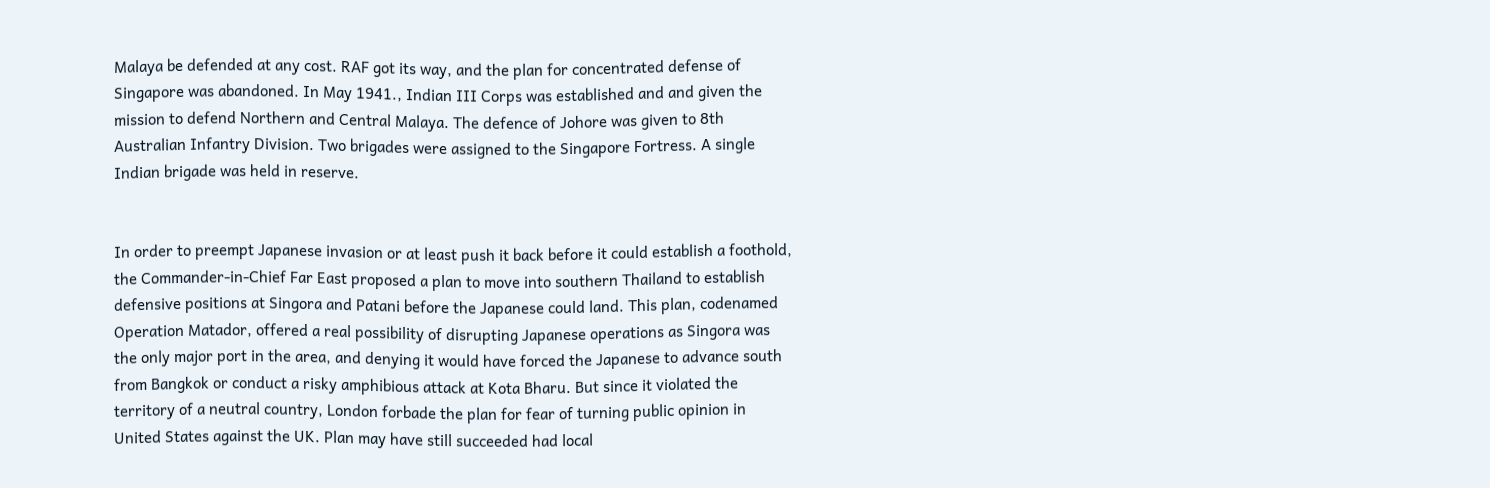Malaya be defended at any cost. RAF got its way, and the plan for concentrated defense of Singapore was abandoned. In May 1941., Indian III Corps was established and and given the mission to defend Northern and Central Malaya. The defence of Johore was given to 8th Australian Infantry Division. Two brigades were assigned to the Singapore Fortress. A single Indian brigade was held in reserve.


In order to preempt Japanese invasion or at least push it back before it could establish a foothold, the Commander-in-Chief Far East proposed a plan to move into southern Thailand to establish defensive positions at Singora and Patani before the Japanese could land. This plan, codenamed Operation Matador, offered a real possibility of disrupting Japanese operations as Singora was the only major port in the area, and denying it would have forced the Japanese to advance south from Bangkok or conduct a risky amphibious attack at Kota Bharu. But since it violated the territory of a neutral country, London forbade the plan for fear of turning public opinion in United States against the UK. Plan may have still succeeded had local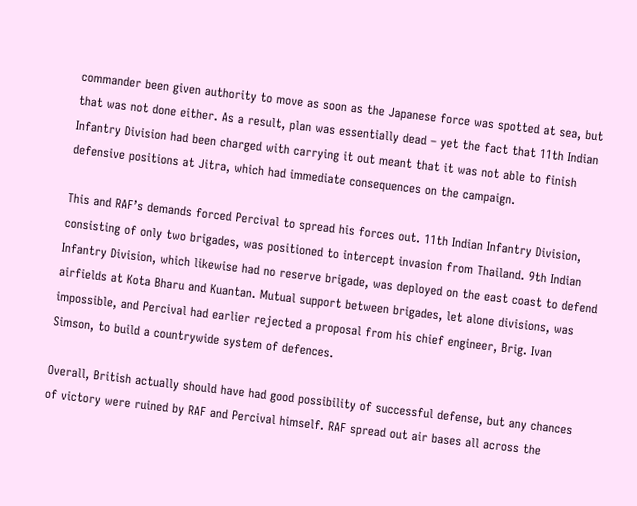commander been given authority to move as soon as the Japanese force was spotted at sea, but that was not done either. As a result, plan was essentially dead – yet the fact that 11th Indian Infantry Division had been charged with carrying it out meant that it was not able to finish defensive positions at Jitra, which had immediate consequences on the campaign.

This and RAF’s demands forced Percival to spread his forces out. 11th Indian Infantry Division, consisting of only two brigades, was positioned to intercept invasion from Thailand. 9th Indian Infantry Division, which likewise had no reserve brigade, was deployed on the east coast to defend airfields at Kota Bharu and Kuantan. Mutual support between brigades, let alone divisions, was impossible, and Percival had earlier rejected a proposal from his chief engineer, Brig. Ivan Simson, to build a countrywide system of defences.

Overall, British actually should have had good possibility of successful defense, but any chances of victory were ruined by RAF and Percival himself. RAF spread out air bases all across the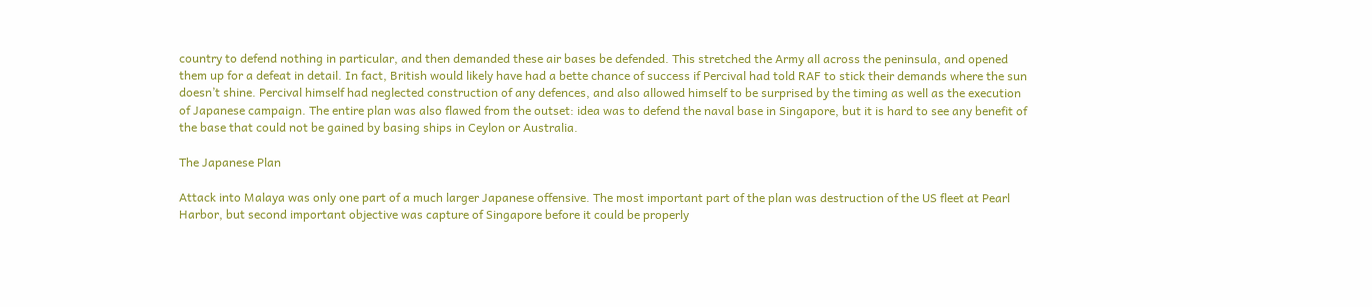country to defend nothing in particular, and then demanded these air bases be defended. This stretched the Army all across the peninsula, and opened them up for a defeat in detail. In fact, British would likely have had a bette chance of success if Percival had told RAF to stick their demands where the sun doesn’t shine. Percival himself had neglected construction of any defences, and also allowed himself to be surprised by the timing as well as the execution of Japanese campaign. The entire plan was also flawed from the outset: idea was to defend the naval base in Singapore, but it is hard to see any benefit of the base that could not be gained by basing ships in Ceylon or Australia.

The Japanese Plan

Attack into Malaya was only one part of a much larger Japanese offensive. The most important part of the plan was destruction of the US fleet at Pearl Harbor, but second important objective was capture of Singapore before it could be properly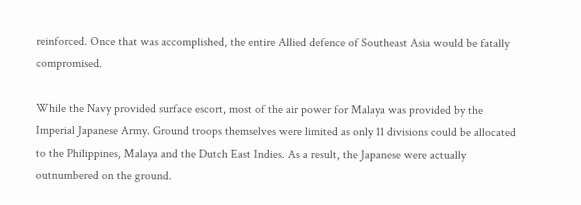reinforced. Once that was accomplished, the entire Allied defence of Southeast Asia would be fatally compromised.

While the Navy provided surface escort, most of the air power for Malaya was provided by the Imperial Japanese Army. Ground troops themselves were limited as only 11 divisions could be allocated to the Philippines, Malaya and the Dutch East Indies. As a result, the Japanese were actually outnumbered on the ground.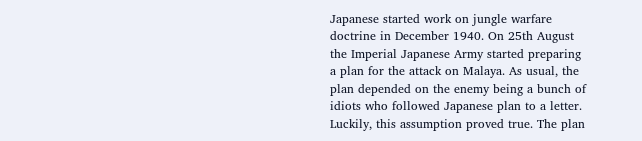Japanese started work on jungle warfare doctrine in December 1940. On 25th August the Imperial Japanese Army started preparing a plan for the attack on Malaya. As usual, the plan depended on the enemy being a bunch of idiots who followed Japanese plan to a letter. Luckily, this assumption proved true. The plan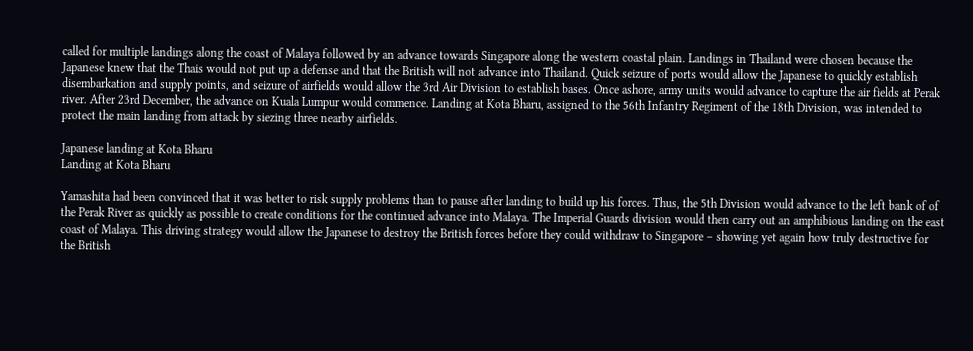called for multiple landings along the coast of Malaya followed by an advance towards Singapore along the western coastal plain. Landings in Thailand were chosen because the Japanese knew that the Thais would not put up a defense and that the British will not advance into Thailand. Quick seizure of ports would allow the Japanese to quickly establish disembarkation and supply points, and seizure of airfields would allow the 3rd Air Division to establish bases. Once ashore, army units would advance to capture the air fields at Perak river. After 23rd December, the advance on Kuala Lumpur would commence. Landing at Kota Bharu, assigned to the 56th Infantry Regiment of the 18th Division, was intended to protect the main landing from attack by siezing three nearby airfields.

Japanese landing at Kota Bharu
Landing at Kota Bharu

Yamashita had been convinced that it was better to risk supply problems than to pause after landing to build up his forces. Thus, the 5th Division would advance to the left bank of of the Perak River as quickly as possible to create conditions for the continued advance into Malaya. The Imperial Guards division would then carry out an amphibious landing on the east coast of Malaya. This driving strategy would allow the Japanese to destroy the British forces before they could withdraw to Singapore – showing yet again how truly destructive for the British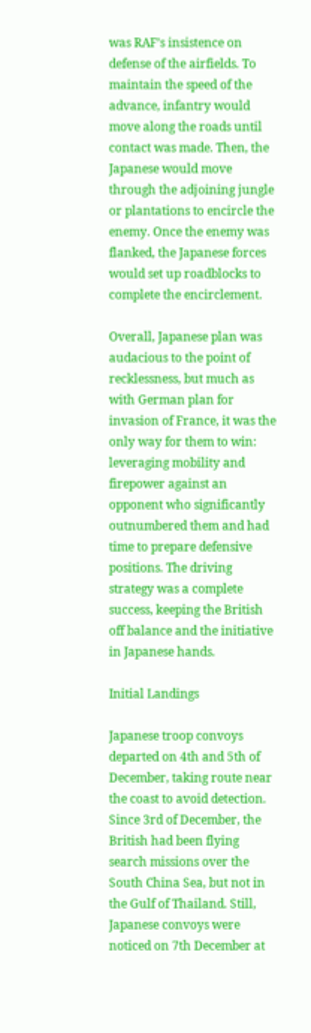was RAF’s insistence on defense of the airfields. To maintain the speed of the advance, infantry would move along the roads until contact was made. Then, the Japanese would move through the adjoining jungle or plantations to encircle the enemy. Once the enemy was flanked, the Japanese forces would set up roadblocks to complete the encirclement.

Overall, Japanese plan was audacious to the point of recklessness, but much as with German plan for invasion of France, it was the only way for them to win: leveraging mobility and firepower against an opponent who significantly outnumbered them and had time to prepare defensive positions. The driving strategy was a complete success, keeping the British off balance and the initiative in Japanese hands.

Initial Landings

Japanese troop convoys departed on 4th and 5th of December, taking route near the coast to avoid detection. Since 3rd of December, the British had been flying search missions over the South China Sea, but not in the Gulf of Thailand. Still, Japanese convoys were noticed on 7th December at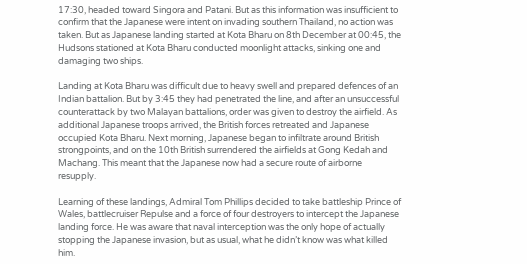17:30, headed toward Singora and Patani. But as this information was insufficient to confirm that the Japanese were intent on invading southern Thailand, no action was taken. But as Japanese landing started at Kota Bharu on 8th December at 00:45, the Hudsons stationed at Kota Bharu conducted moonlight attacks, sinking one and damaging two ships.

Landing at Kota Bharu was difficult due to heavy swell and prepared defences of an Indian battalion. But by 3:45 they had penetrated the line, and after an unsuccessful counterattack by two Malayan battalions, order was given to destroy the airfield. As additional Japanese troops arrived, the British forces retreated and Japanese occupied Kota Bharu. Next morning, Japanese began to infiltrate around British strongpoints, and on the 10th British surrendered the airfields at Gong Kedah and Machang. This meant that the Japanese now had a secure route of airborne resupply.

Learning of these landings, Admiral Tom Phillips decided to take battleship Prince of Wales, battlecruiser Repulse and a force of four destroyers to intercept the Japanese landing force. He was aware that naval interception was the only hope of actually stopping the Japanese invasion, but as usual, what he didn’t know was what killed him.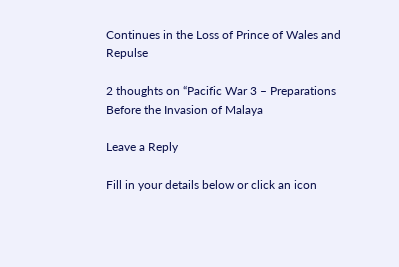Continues in the Loss of Prince of Wales and Repulse

2 thoughts on “Pacific War 3 – Preparations Before the Invasion of Malaya

Leave a Reply

Fill in your details below or click an icon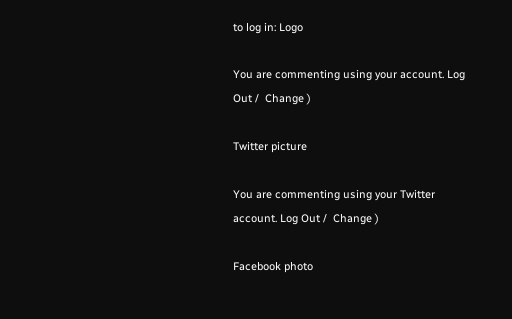to log in: Logo

You are commenting using your account. Log Out /  Change )

Twitter picture

You are commenting using your Twitter account. Log Out /  Change )

Facebook photo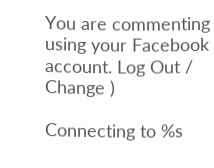You are commenting using your Facebook account. Log Out /  Change )

Connecting to %s